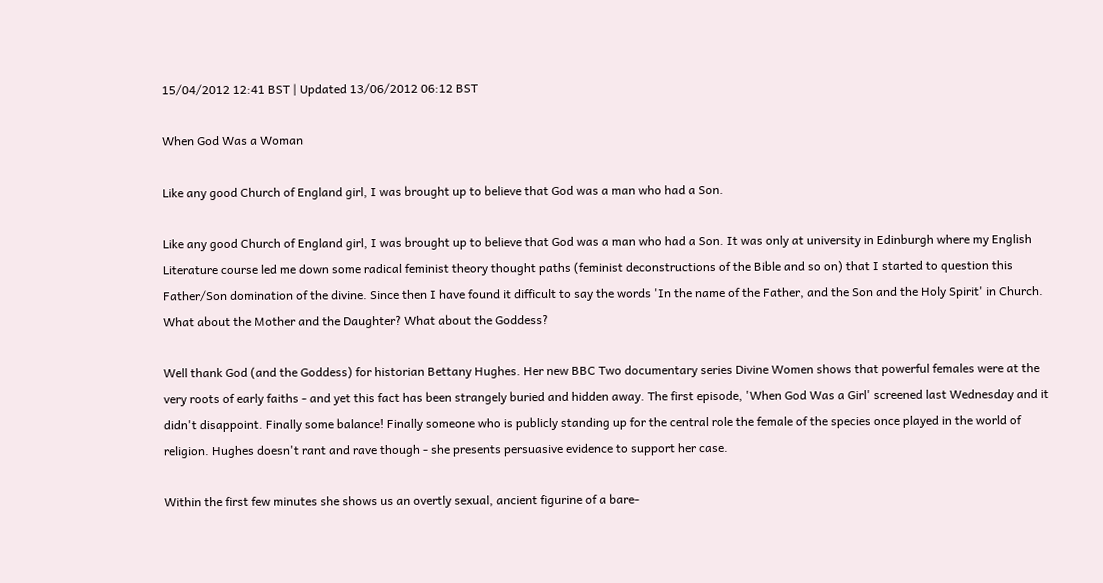15/04/2012 12:41 BST | Updated 13/06/2012 06:12 BST

When God Was a Woman

Like any good Church of England girl, I was brought up to believe that God was a man who had a Son.

Like any good Church of England girl, I was brought up to believe that God was a man who had a Son. It was only at university in Edinburgh where my English Literature course led me down some radical feminist theory thought paths (feminist deconstructions of the Bible and so on) that I started to question this Father/Son domination of the divine. Since then I have found it difficult to say the words 'In the name of the Father, and the Son and the Holy Spirit' in Church. What about the Mother and the Daughter? What about the Goddess?

Well thank God (and the Goddess) for historian Bettany Hughes. Her new BBC Two documentary series Divine Women shows that powerful females were at the very roots of early faiths - and yet this fact has been strangely buried and hidden away. The first episode, 'When God Was a Girl' screened last Wednesday and it didn't disappoint. Finally some balance! Finally someone who is publicly standing up for the central role the female of the species once played in the world of religion. Hughes doesn't rant and rave though - she presents persuasive evidence to support her case.

Within the first few minutes she shows us an overtly sexual, ancient figurine of a bare-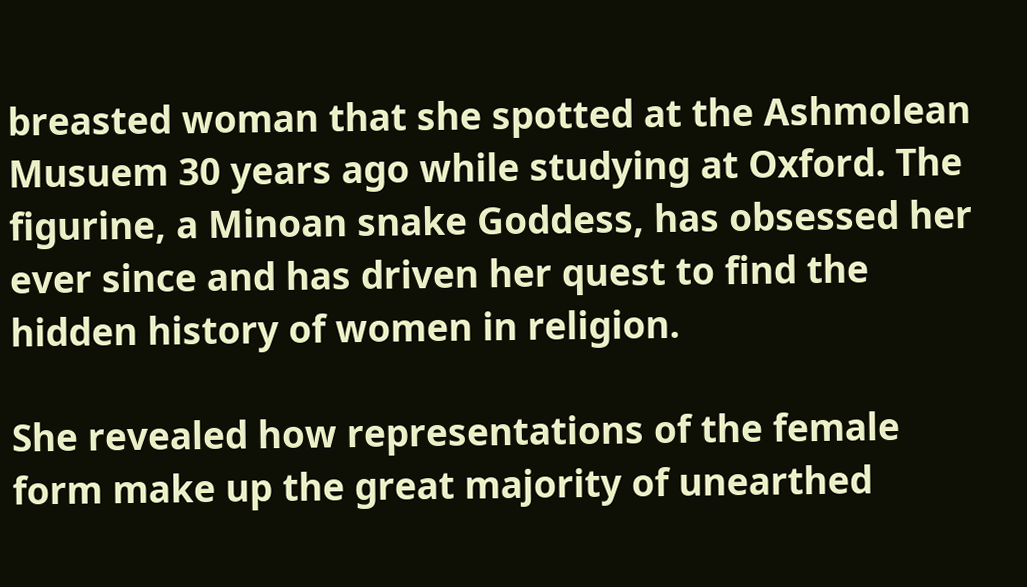breasted woman that she spotted at the Ashmolean Musuem 30 years ago while studying at Oxford. The figurine, a Minoan snake Goddess, has obsessed her ever since and has driven her quest to find the hidden history of women in religion.

She revealed how representations of the female form make up the great majority of unearthed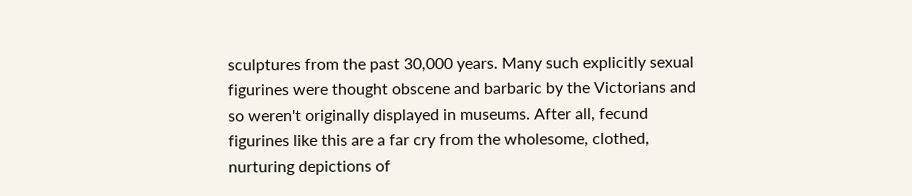sculptures from the past 30,000 years. Many such explicitly sexual figurines were thought obscene and barbaric by the Victorians and so weren't originally displayed in museums. After all, fecund figurines like this are a far cry from the wholesome, clothed, nurturing depictions of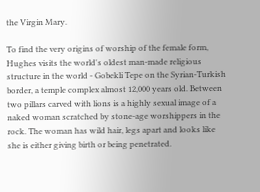the Virgin Mary.

To find the very origins of worship of the female form, Hughes visits the world's oldest man-made religious structure in the world - Gobekli Tepe on the Syrian-Turkish border, a temple complex almost 12,000 years old. Between two pillars carved with lions is a highly sexual image of a naked woman scratched by stone-age worshippers in the rock. The woman has wild hair, legs apart and looks like she is either giving birth or being penetrated.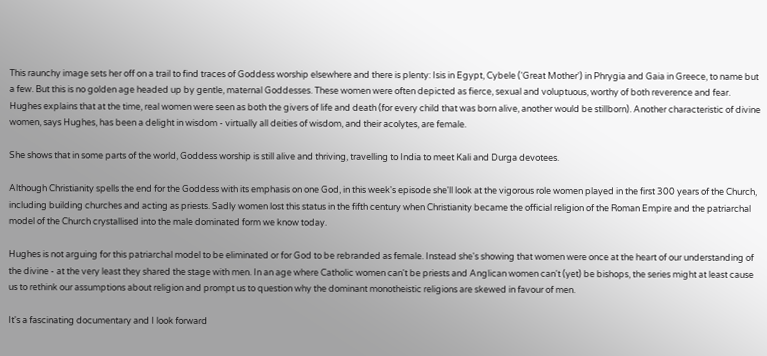This raunchy image sets her off on a trail to find traces of Goddess worship elsewhere and there is plenty: Isis in Egypt, Cybele ('Great Mother') in Phrygia and Gaia in Greece, to name but a few. But this is no golden age headed up by gentle, maternal Goddesses. These women were often depicted as fierce, sexual and voluptuous, worthy of both reverence and fear. Hughes explains that at the time, real women were seen as both the givers of life and death (for every child that was born alive, another would be stillborn). Another characteristic of divine women, says Hughes, has been a delight in wisdom - virtually all deities of wisdom, and their acolytes, are female.

She shows that in some parts of the world, Goddess worship is still alive and thriving, travelling to India to meet Kali and Durga devotees.

Although Christianity spells the end for the Goddess with its emphasis on one God, in this week's episode she'll look at the vigorous role women played in the first 300 years of the Church, including building churches and acting as priests. Sadly women lost this status in the fifth century when Christianity became the official religion of the Roman Empire and the patriarchal model of the Church crystallised into the male dominated form we know today.

Hughes is not arguing for this patriarchal model to be eliminated or for God to be rebranded as female. Instead she's showing that women were once at the heart of our understanding of the divine - at the very least they shared the stage with men. In an age where Catholic women can't be priests and Anglican women can't (yet) be bishops, the series might at least cause us to rethink our assumptions about religion and prompt us to question why the dominant monotheistic religions are skewed in favour of men.

It's a fascinating documentary and I look forward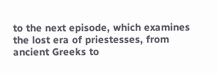to the next episode, which examines the lost era of priestesses, from ancient Greeks to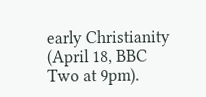early Christianity (April 18, BBC Two at 9pm).